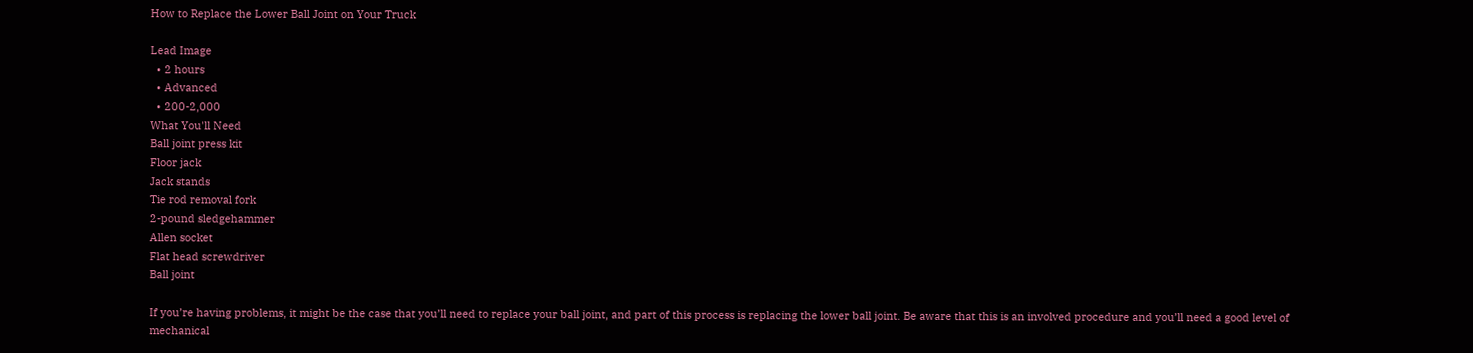How to Replace the Lower Ball Joint on Your Truck

Lead Image
  • 2 hours
  • Advanced
  • 200-2,000
What You'll Need
Ball joint press kit
Floor jack
Jack stands
Tie rod removal fork
2-pound sledgehammer
Allen socket
Flat head screwdriver
Ball joint

If you’re having problems, it might be the case that you’ll need to replace your ball joint, and part of this process is replacing the lower ball joint. Be aware that this is an involved procedure and you’ll need a good level of mechanical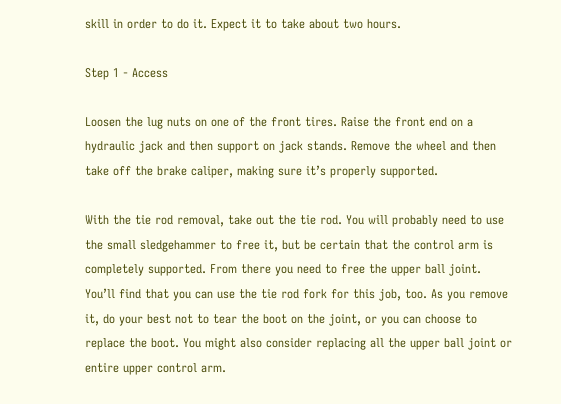skill in order to do it. Expect it to take about two hours.

Step 1 - Access

Loosen the lug nuts on one of the front tires. Raise the front end on a hydraulic jack and then support on jack stands. Remove the wheel and then take off the brake caliper, making sure it’s properly supported.

With the tie rod removal, take out the tie rod. You will probably need to use the small sledgehammer to free it, but be certain that the control arm is completely supported. From there you need to free the upper ball joint. You’ll find that you can use the tie rod fork for this job, too. As you remove it, do your best not to tear the boot on the joint, or you can choose to replace the boot. You might also consider replacing all the upper ball joint or entire upper control arm.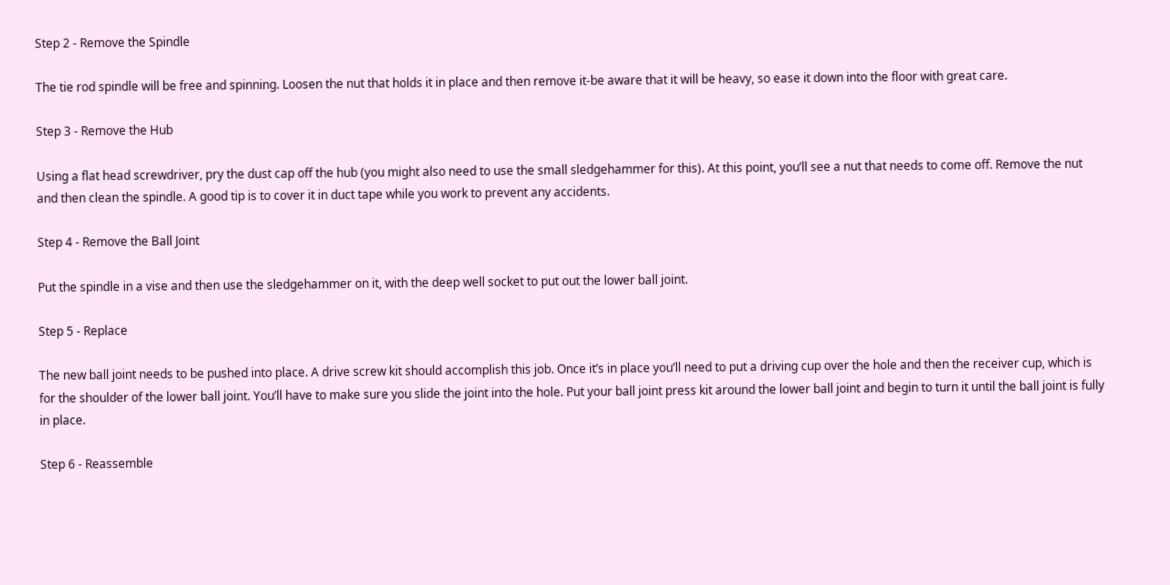Step 2 - Remove the Spindle

The tie rod spindle will be free and spinning. Loosen the nut that holds it in place and then remove it-be aware that it will be heavy, so ease it down into the floor with great care.

Step 3 - Remove the Hub

Using a flat head screwdriver, pry the dust cap off the hub (you might also need to use the small sledgehammer for this). At this point, you’ll see a nut that needs to come off. Remove the nut and then clean the spindle. A good tip is to cover it in duct tape while you work to prevent any accidents.

Step 4 - Remove the Ball Joint

Put the spindle in a vise and then use the sledgehammer on it, with the deep well socket to put out the lower ball joint.

Step 5 - Replace

The new ball joint needs to be pushed into place. A drive screw kit should accomplish this job. Once it’s in place you’ll need to put a driving cup over the hole and then the receiver cup, which is for the shoulder of the lower ball joint. You’ll have to make sure you slide the joint into the hole. Put your ball joint press kit around the lower ball joint and begin to turn it until the ball joint is fully in place.

Step 6 - Reassemble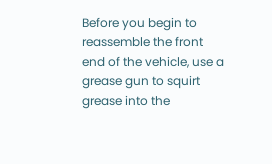Before you begin to reassemble the front end of the vehicle, use a grease gun to squirt grease into the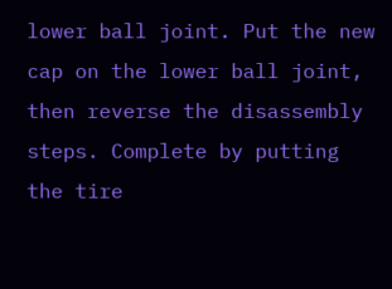lower ball joint. Put the new cap on the lower ball joint, then reverse the disassembly steps. Complete by putting the tire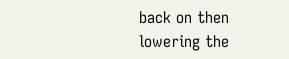back on then lowering the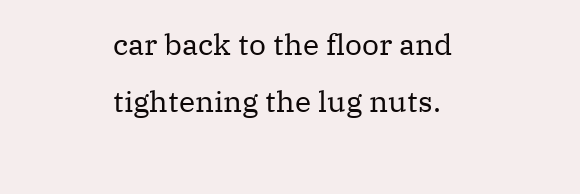car back to the floor and tightening the lug nuts.